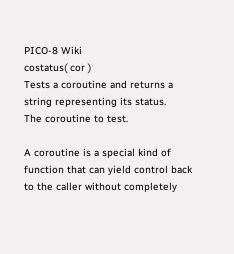PICO-8 Wiki
costatus( cor )
Tests a coroutine and returns a string representing its status.
The coroutine to test.

A coroutine is a special kind of function that can yield control back to the caller without completely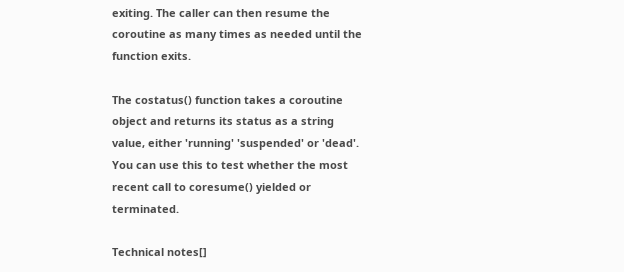exiting. The caller can then resume the coroutine as many times as needed until the function exits.

The costatus() function takes a coroutine object and returns its status as a string value, either 'running' 'suspended' or 'dead'. You can use this to test whether the most recent call to coresume() yielded or terminated.

Technical notes[]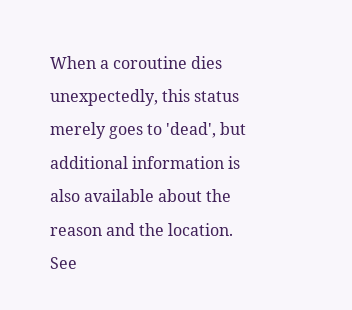When a coroutine dies unexpectedly, this status merely goes to 'dead', but additional information is also available about the reason and the location. See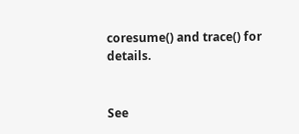coresume() and trace() for details.


See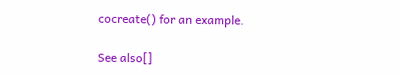cocreate() for an example.

See also[]